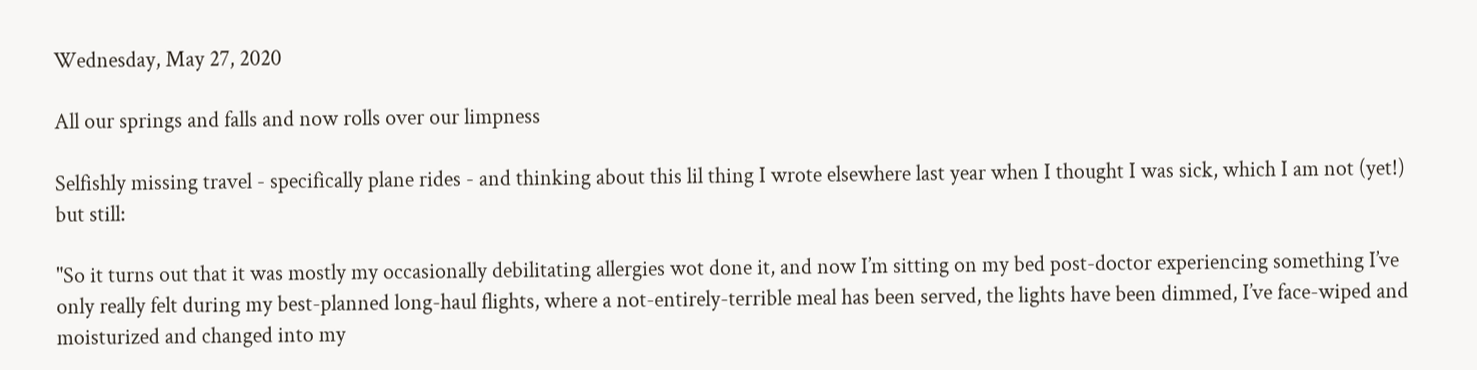Wednesday, May 27, 2020

All our springs and falls and now rolls over our limpness

Selfishly missing travel - specifically plane rides - and thinking about this lil thing I wrote elsewhere last year when I thought I was sick, which I am not (yet!) but still:

"So it turns out that it was mostly my occasionally debilitating allergies wot done it, and now I’m sitting on my bed post-doctor experiencing something I’ve only really felt during my best-planned long-haul flights, where a not-entirely-terrible meal has been served, the lights have been dimmed, I’ve face-wiped and moisturized and changed into my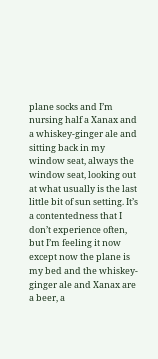plane socks and I’m nursing half a Xanax and a whiskey-ginger ale and sitting back in my window seat, always the window seat, looking out at what usually is the last little bit of sun setting. It’s a contentedness that I don’t experience often, but I’m feeling it now except now the plane is my bed and the whiskey-ginger ale and Xanax are a beer, a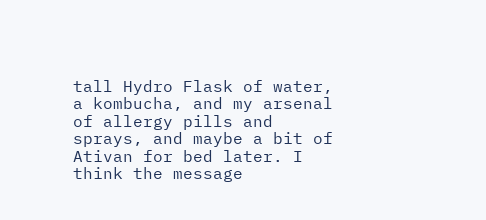tall Hydro Flask of water, a kombucha, and my arsenal of allergy pills and sprays, and maybe a bit of Ativan for bed later. I think the message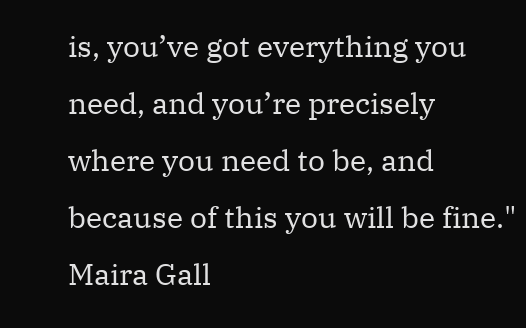is, you’ve got everything you need, and you’re precisely where you need to be, and because of this you will be fine."
Maira Gall